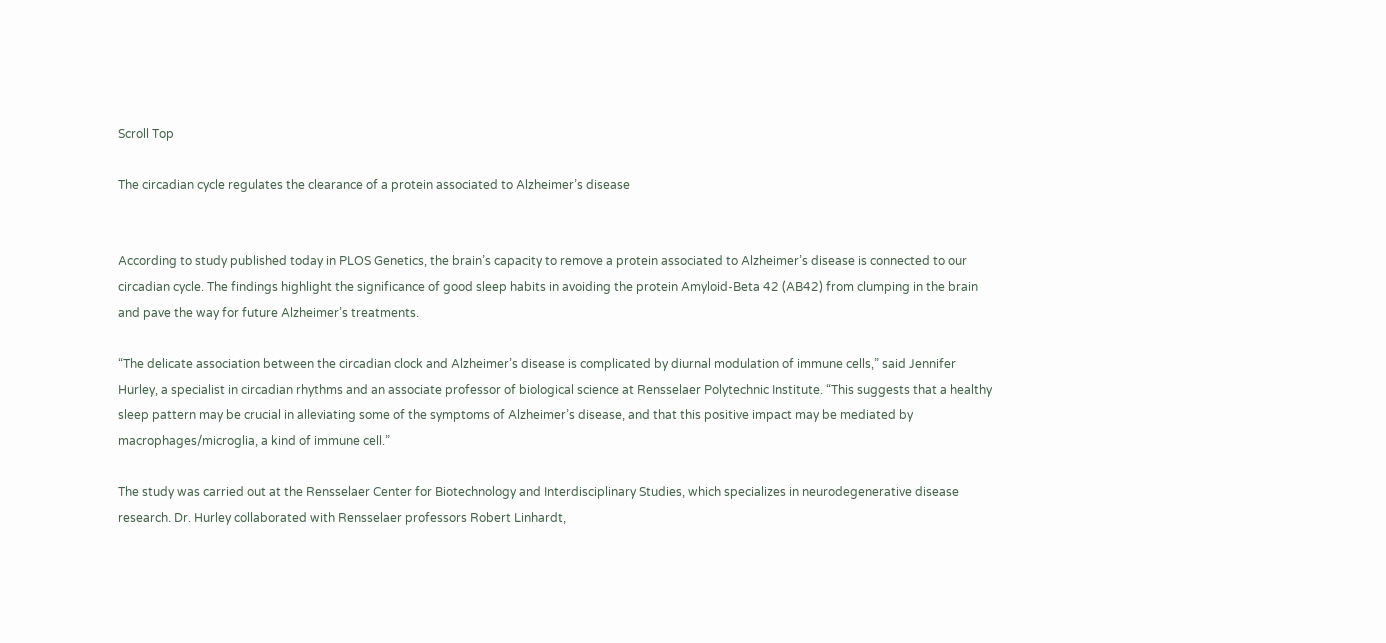Scroll Top

The circadian cycle regulates the clearance of a protein associated to Alzheimer’s disease


According to study published today in PLOS Genetics, the brain’s capacity to remove a protein associated to Alzheimer’s disease is connected to our circadian cycle. The findings highlight the significance of good sleep habits in avoiding the protein Amyloid-Beta 42 (AB42) from clumping in the brain and pave the way for future Alzheimer’s treatments.

“The delicate association between the circadian clock and Alzheimer’s disease is complicated by diurnal modulation of immune cells,” said Jennifer Hurley, a specialist in circadian rhythms and an associate professor of biological science at Rensselaer Polytechnic Institute. “This suggests that a healthy sleep pattern may be crucial in alleviating some of the symptoms of Alzheimer’s disease, and that this positive impact may be mediated by macrophages/microglia, a kind of immune cell.”

The study was carried out at the Rensselaer Center for Biotechnology and Interdisciplinary Studies, which specializes in neurodegenerative disease research. Dr. Hurley collaborated with Rensselaer professors Robert Linhardt,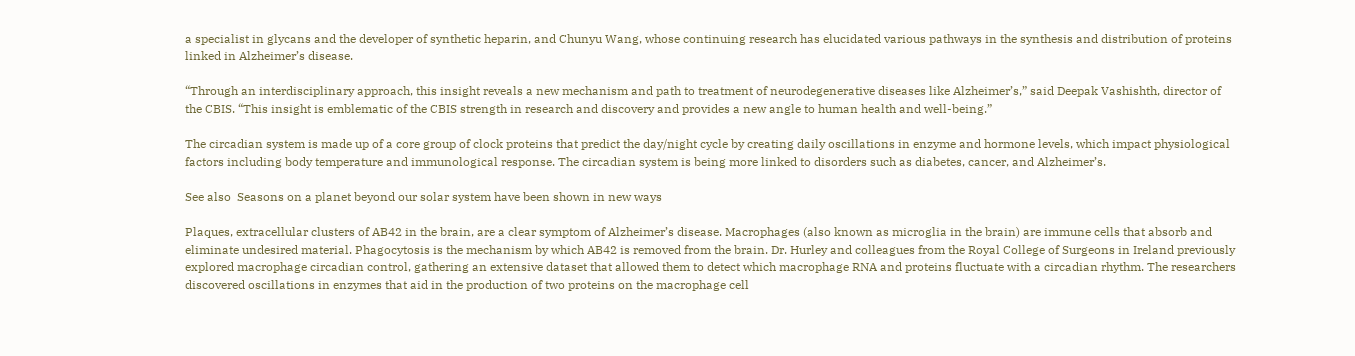a specialist in glycans and the developer of synthetic heparin, and Chunyu Wang, whose continuing research has elucidated various pathways in the synthesis and distribution of proteins linked in Alzheimer’s disease.

“Through an interdisciplinary approach, this insight reveals a new mechanism and path to treatment of neurodegenerative diseases like Alzheimer’s,” said Deepak Vashishth, director of the CBIS. “This insight is emblematic of the CBIS strength in research and discovery and provides a new angle to human health and well-being.”

The circadian system is made up of a core group of clock proteins that predict the day/night cycle by creating daily oscillations in enzyme and hormone levels, which impact physiological factors including body temperature and immunological response. The circadian system is being more linked to disorders such as diabetes, cancer, and Alzheimer’s.

See also  Seasons on a planet beyond our solar system have been shown in new ways

Plaques, extracellular clusters of AB42 in the brain, are a clear symptom of Alzheimer’s disease. Macrophages (also known as microglia in the brain) are immune cells that absorb and eliminate undesired material. Phagocytosis is the mechanism by which AB42 is removed from the brain. Dr. Hurley and colleagues from the Royal College of Surgeons in Ireland previously explored macrophage circadian control, gathering an extensive dataset that allowed them to detect which macrophage RNA and proteins fluctuate with a circadian rhythm. The researchers discovered oscillations in enzymes that aid in the production of two proteins on the macrophage cell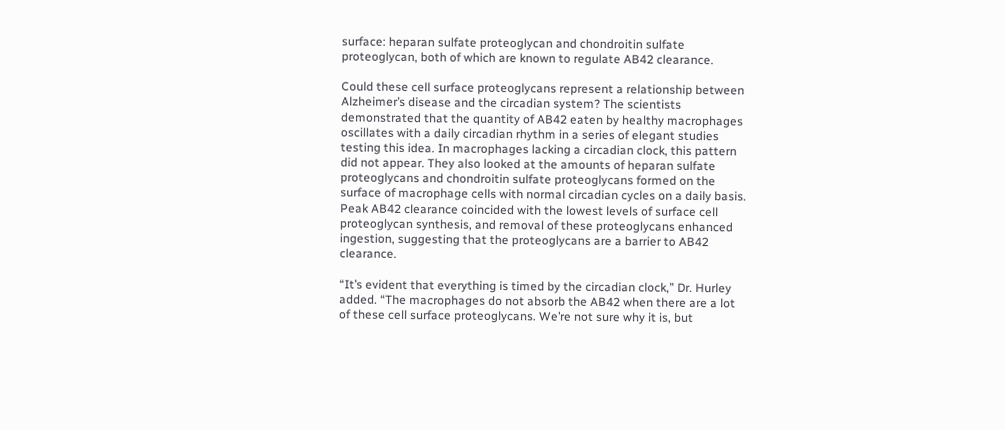surface: heparan sulfate proteoglycan and chondroitin sulfate proteoglycan, both of which are known to regulate AB42 clearance.

Could these cell surface proteoglycans represent a relationship between Alzheimer’s disease and the circadian system? The scientists demonstrated that the quantity of AB42 eaten by healthy macrophages oscillates with a daily circadian rhythm in a series of elegant studies testing this idea. In macrophages lacking a circadian clock, this pattern did not appear. They also looked at the amounts of heparan sulfate proteoglycans and chondroitin sulfate proteoglycans formed on the surface of macrophage cells with normal circadian cycles on a daily basis. Peak AB42 clearance coincided with the lowest levels of surface cell proteoglycan synthesis, and removal of these proteoglycans enhanced ingestion, suggesting that the proteoglycans are a barrier to AB42 clearance.

“It’s evident that everything is timed by the circadian clock,” Dr. Hurley added. “The macrophages do not absorb the AB42 when there are a lot of these cell surface proteoglycans. We’re not sure why it is, but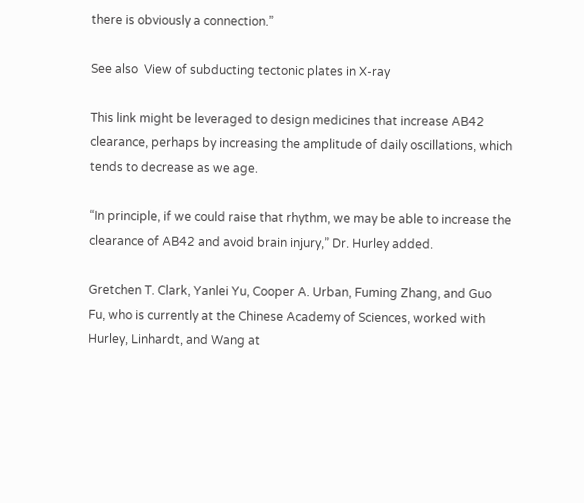there is obviously a connection.”

See also  View of subducting tectonic plates in X-ray

This link might be leveraged to design medicines that increase AB42 clearance, perhaps by increasing the amplitude of daily oscillations, which tends to decrease as we age.

“In principle, if we could raise that rhythm, we may be able to increase the clearance of AB42 and avoid brain injury,” Dr. Hurley added.

Gretchen T. Clark, Yanlei Yu, Cooper A. Urban, Fuming Zhang, and Guo Fu, who is currently at the Chinese Academy of Sciences, worked with Hurley, Linhardt, and Wang at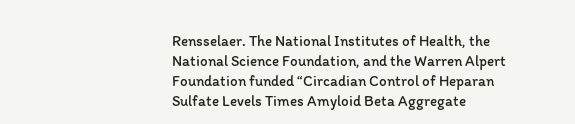Rensselaer. The National Institutes of Health, the National Science Foundation, and the Warren Alpert Foundation funded “Circadian Control of Heparan Sulfate Levels Times Amyloid Beta Aggregate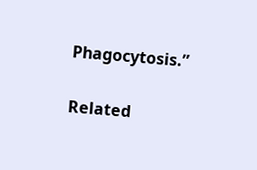Phagocytosis.”

Related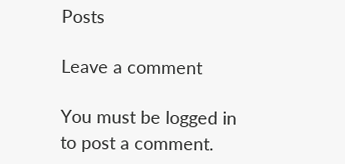Posts

Leave a comment

You must be logged in to post a comment.